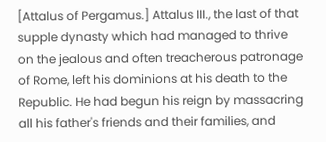[Attalus of Pergamus.] Attalus III., the last of that supple dynasty which had managed to thrive on the jealous and often treacherous patronage of Rome, left his dominions at his death to the Republic. He had begun his reign by massacring all his father's friends and their families, and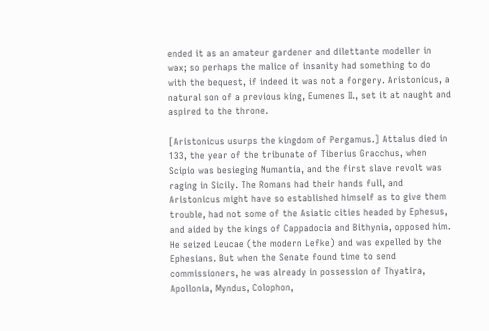ended it as an amateur gardener and dilettante modeller in wax; so perhaps the malice of insanity had something to do with the bequest, if indeed it was not a forgery. Aristonicus, a natural son of a previous king, Eumenes II., set it at naught and aspired to the throne.

[Aristonicus usurps the kingdom of Pergamus.] Attalus died in 133, the year of the tribunate of Tiberius Gracchus, when Scipio was besieging Numantia, and the first slave revolt was raging in Sicily. The Romans had their hands full, and Aristonicus might have so established himself as to give them trouble, had not some of the Asiatic cities headed by Ephesus, and aided by the kings of Cappadocia and Bithynia, opposed him. He seized Leucae (the modern Lefke) and was expelled by the Ephesians. But when the Senate found time to send commissioners, he was already in possession of Thyatira, Apollonia, Myndus, Colophon,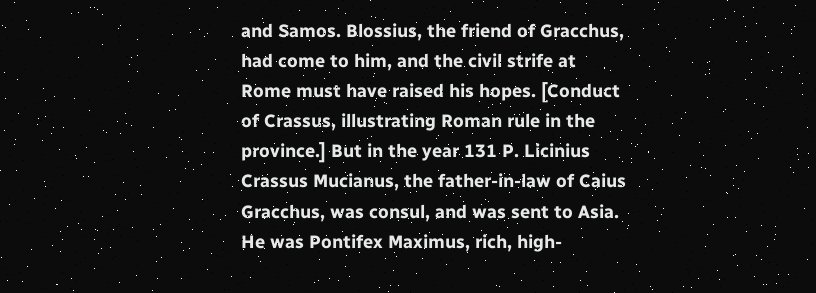and Samos. Blossius, the friend of Gracchus, had come to him, and the civil strife at Rome must have raised his hopes. [Conduct of Crassus, illustrating Roman rule in the province.] But in the year 131 P. Licinius Crassus Mucianus, the father-in-law of Caius Gracchus, was consul, and was sent to Asia. He was Pontifex Maximus, rich, high-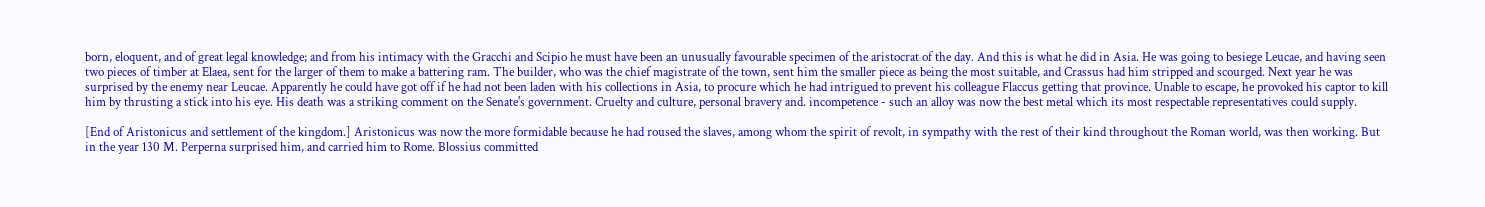born, eloquent, and of great legal knowledge; and from his intimacy with the Gracchi and Scipio he must have been an unusually favourable specimen of the aristocrat of the day. And this is what he did in Asia. He was going to besiege Leucae, and having seen two pieces of timber at Elaea, sent for the larger of them to make a battering ram. The builder, who was the chief magistrate of the town, sent him the smaller piece as being the most suitable, and Crassus had him stripped and scourged. Next year he was surprised by the enemy near Leucae. Apparently he could have got off if he had not been laden with his collections in Asia, to procure which he had intrigued to prevent his colleague Flaccus getting that province. Unable to escape, he provoked his captor to kill him by thrusting a stick into his eye. His death was a striking comment on the Senate's government. Cruelty and culture, personal bravery and. incompetence - such an alloy was now the best metal which its most respectable representatives could supply.

[End of Aristonicus and settlement of the kingdom.] Aristonicus was now the more formidable because he had roused the slaves, among whom the spirit of revolt, in sympathy with the rest of their kind throughout the Roman world, was then working. But in the year 130 M. Perperna surprised him, and carried him to Rome. Blossius committed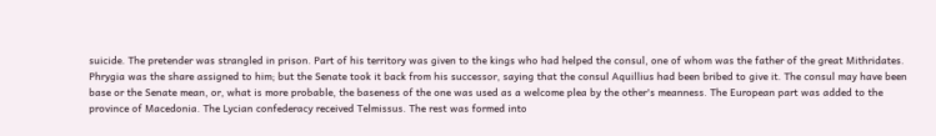suicide. The pretender was strangled in prison. Part of his territory was given to the kings who had helped the consul, one of whom was the father of the great Mithridates. Phrygia was the share assigned to him; but the Senate took it back from his successor, saying that the consul Aquillius had been bribed to give it. The consul may have been base or the Senate mean, or, what is more probable, the baseness of the one was used as a welcome plea by the other's meanness. The European part was added to the province of Macedonia. The Lycian confederacy received Telmissus. The rest was formed into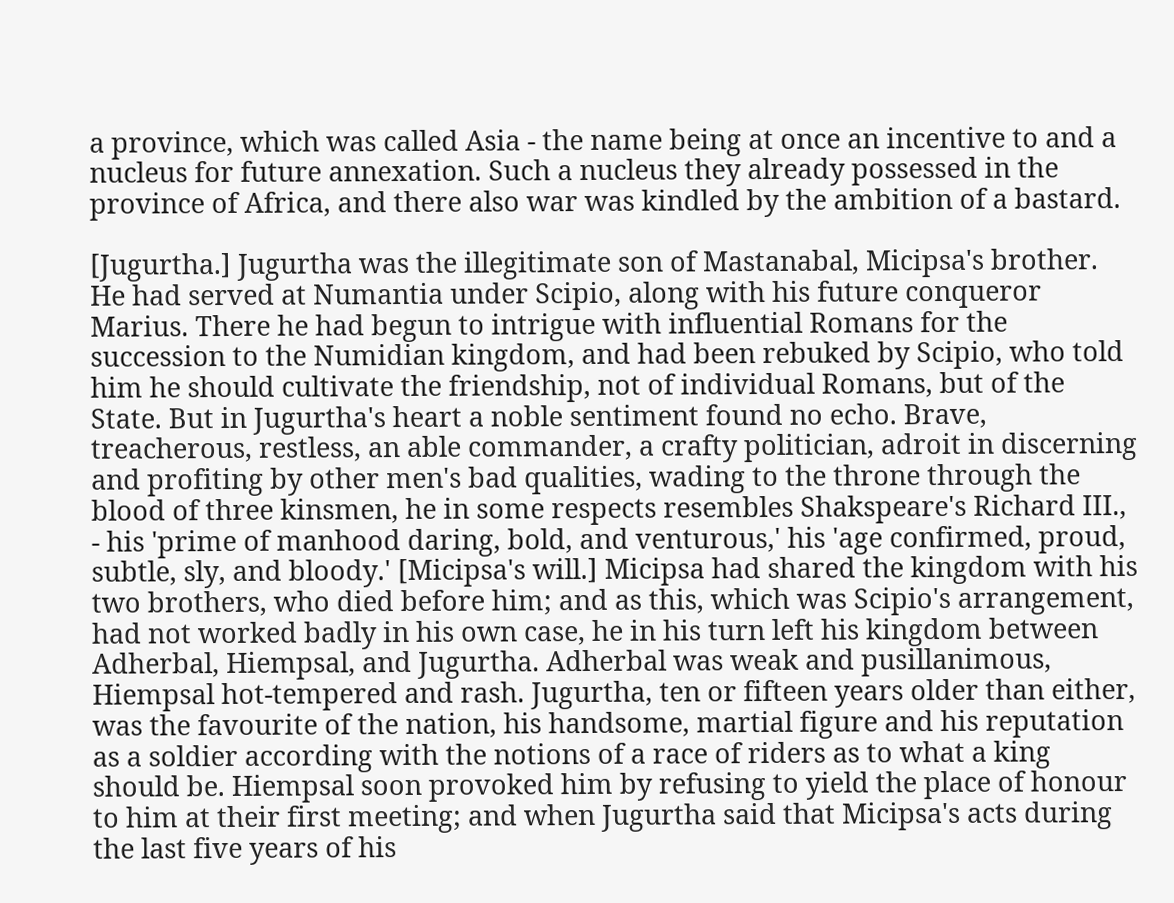a province, which was called Asia - the name being at once an incentive to and a nucleus for future annexation. Such a nucleus they already possessed in the province of Africa, and there also war was kindled by the ambition of a bastard.

[Jugurtha.] Jugurtha was the illegitimate son of Mastanabal, Micipsa's brother. He had served at Numantia under Scipio, along with his future conqueror Marius. There he had begun to intrigue with influential Romans for the succession to the Numidian kingdom, and had been rebuked by Scipio, who told him he should cultivate the friendship, not of individual Romans, but of the State. But in Jugurtha's heart a noble sentiment found no echo. Brave, treacherous, restless, an able commander, a crafty politician, adroit in discerning and profiting by other men's bad qualities, wading to the throne through the blood of three kinsmen, he in some respects resembles Shakspeare's Richard III., - his 'prime of manhood daring, bold, and venturous,' his 'age confirmed, proud, subtle, sly, and bloody.' [Micipsa's will.] Micipsa had shared the kingdom with his two brothers, who died before him; and as this, which was Scipio's arrangement, had not worked badly in his own case, he in his turn left his kingdom between Adherbal, Hiempsal, and Jugurtha. Adherbal was weak and pusillanimous, Hiempsal hot-tempered and rash. Jugurtha, ten or fifteen years older than either, was the favourite of the nation, his handsome, martial figure and his reputation as a soldier according with the notions of a race of riders as to what a king should be. Hiempsal soon provoked him by refusing to yield the place of honour to him at their first meeting; and when Jugurtha said that Micipsa's acts during the last five years of his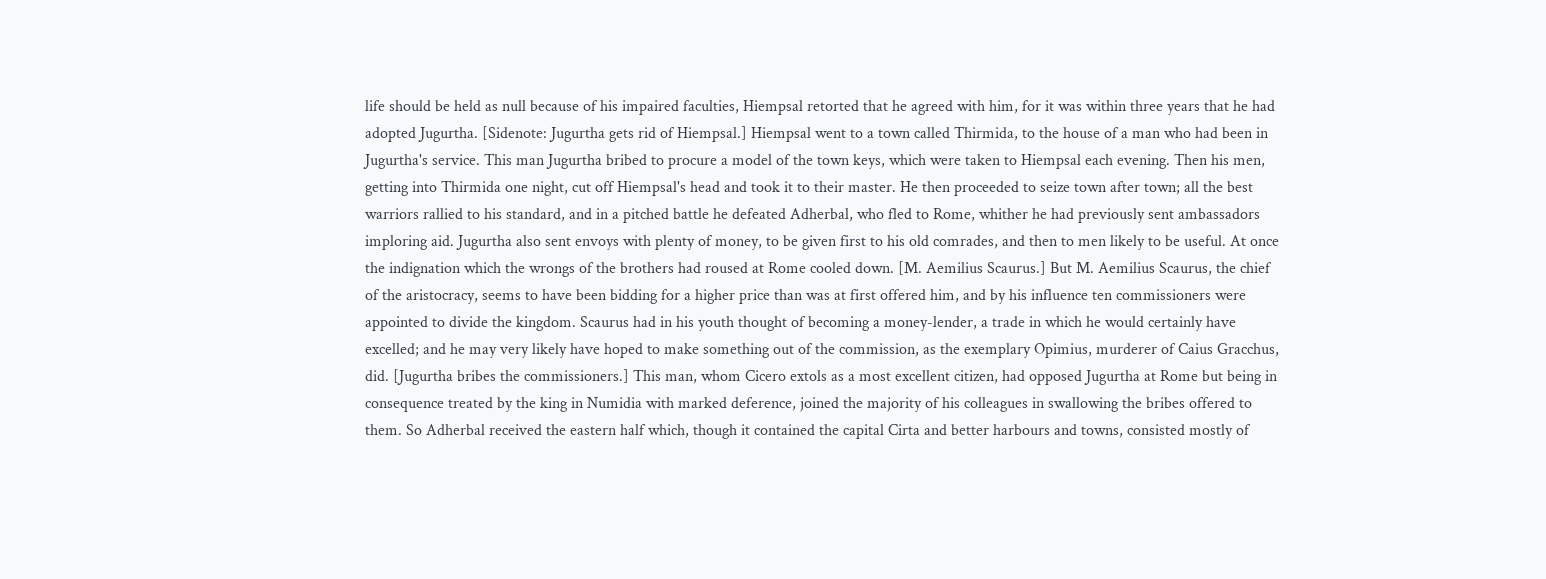life should be held as null because of his impaired faculties, Hiempsal retorted that he agreed with him, for it was within three years that he had adopted Jugurtha. [Sidenote: Jugurtha gets rid of Hiempsal.] Hiempsal went to a town called Thirmida, to the house of a man who had been in Jugurtha's service. This man Jugurtha bribed to procure a model of the town keys, which were taken to Hiempsal each evening. Then his men, getting into Thirmida one night, cut off Hiempsal's head and took it to their master. He then proceeded to seize town after town; all the best warriors rallied to his standard, and in a pitched battle he defeated Adherbal, who fled to Rome, whither he had previously sent ambassadors imploring aid. Jugurtha also sent envoys with plenty of money, to be given first to his old comrades, and then to men likely to be useful. At once the indignation which the wrongs of the brothers had roused at Rome cooled down. [M. Aemilius Scaurus.] But M. Aemilius Scaurus, the chief of the aristocracy, seems to have been bidding for a higher price than was at first offered him, and by his influence ten commissioners were appointed to divide the kingdom. Scaurus had in his youth thought of becoming a money-lender, a trade in which he would certainly have excelled; and he may very likely have hoped to make something out of the commission, as the exemplary Opimius, murderer of Caius Gracchus, did. [Jugurtha bribes the commissioners.] This man, whom Cicero extols as a most excellent citizen, had opposed Jugurtha at Rome but being in consequence treated by the king in Numidia with marked deference, joined the majority of his colleagues in swallowing the bribes offered to them. So Adherbal received the eastern half which, though it contained the capital Cirta and better harbours and towns, consisted mostly of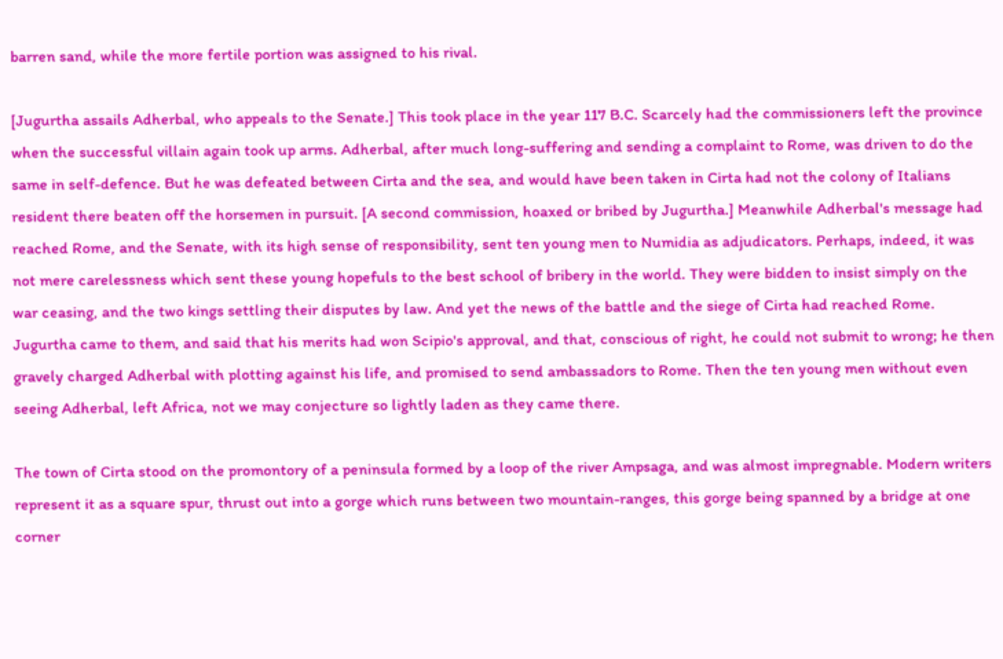barren sand, while the more fertile portion was assigned to his rival.

[Jugurtha assails Adherbal, who appeals to the Senate.] This took place in the year 117 B.C. Scarcely had the commissioners left the province when the successful villain again took up arms. Adherbal, after much long-suffering and sending a complaint to Rome, was driven to do the same in self-defence. But he was defeated between Cirta and the sea, and would have been taken in Cirta had not the colony of Italians resident there beaten off the horsemen in pursuit. [A second commission, hoaxed or bribed by Jugurtha.] Meanwhile Adherbal's message had reached Rome, and the Senate, with its high sense of responsibility, sent ten young men to Numidia as adjudicators. Perhaps, indeed, it was not mere carelessness which sent these young hopefuls to the best school of bribery in the world. They were bidden to insist simply on the war ceasing, and the two kings settling their disputes by law. And yet the news of the battle and the siege of Cirta had reached Rome. Jugurtha came to them, and said that his merits had won Scipio's approval, and that, conscious of right, he could not submit to wrong; he then gravely charged Adherbal with plotting against his life, and promised to send ambassadors to Rome. Then the ten young men without even seeing Adherbal, left Africa, not we may conjecture so lightly laden as they came there.

The town of Cirta stood on the promontory of a peninsula formed by a loop of the river Ampsaga, and was almost impregnable. Modern writers represent it as a square spur, thrust out into a gorge which runs between two mountain-ranges, this gorge being spanned by a bridge at one corner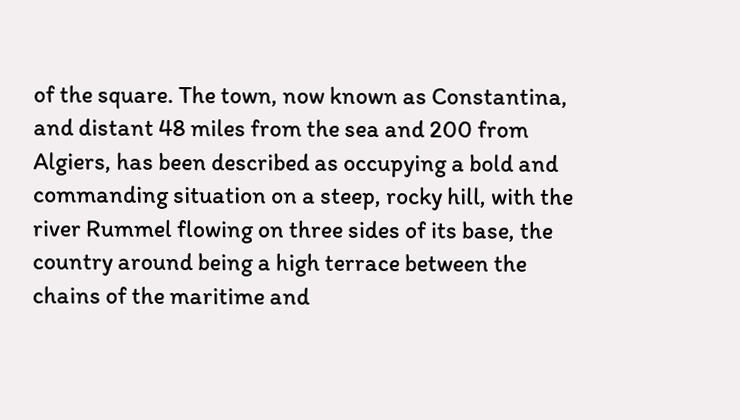of the square. The town, now known as Constantina, and distant 48 miles from the sea and 200 from Algiers, has been described as occupying a bold and commanding situation on a steep, rocky hill, with the river Rummel flowing on three sides of its base, the country around being a high terrace between the chains of the maritime and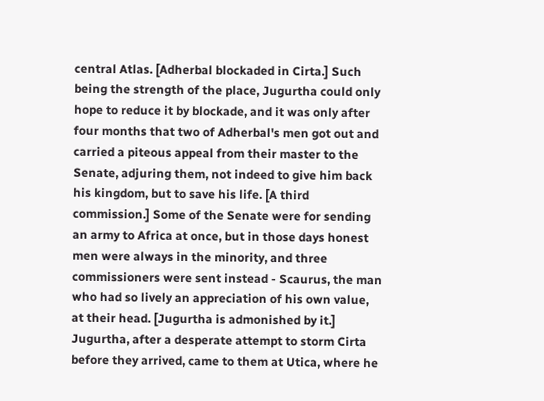central Atlas. [Adherbal blockaded in Cirta.] Such being the strength of the place, Jugurtha could only hope to reduce it by blockade, and it was only after four months that two of Adherbal's men got out and carried a piteous appeal from their master to the Senate, adjuring them, not indeed to give him back his kingdom, but to save his life. [A third commission.] Some of the Senate were for sending an army to Africa at once, but in those days honest men were always in the minority, and three commissioners were sent instead - Scaurus, the man who had so lively an appreciation of his own value, at their head. [Jugurtha is admonished by it.] Jugurtha, after a desperate attempt to storm Cirta before they arrived, came to them at Utica, where he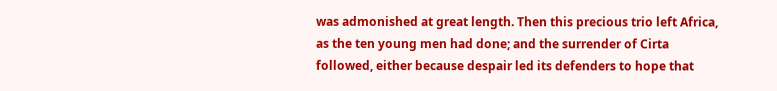was admonished at great length. Then this precious trio left Africa, as the ten young men had done; and the surrender of Cirta followed, either because despair led its defenders to hope that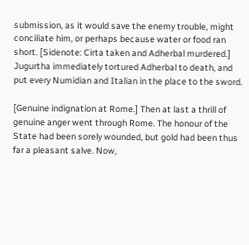submission, as it would save the enemy trouble, might conciliate him, or perhaps because water or food ran short. [Sidenote: Cirta taken and Adherbal murdered.] Jugurtha immediately tortured Adherbal to death, and put every Numidian and Italian in the place to the sword.

[Genuine indignation at Rome.] Then at last a thrill of genuine anger went through Rome. The honour of the State had been sorely wounded, but gold had been thus far a pleasant salve. Now,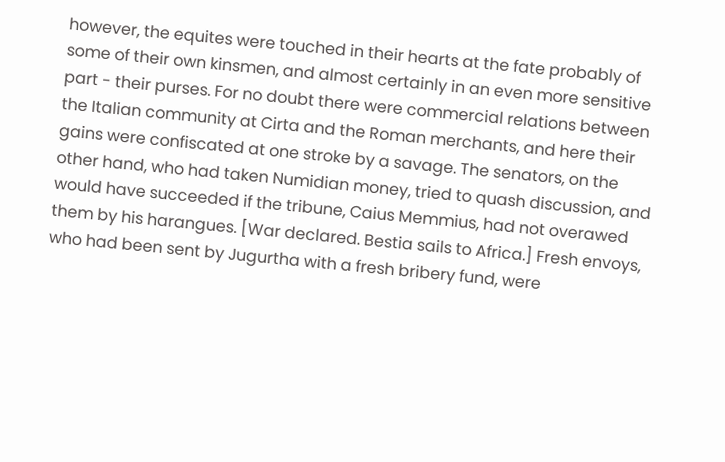however, the equites were touched in their hearts at the fate probably of some of their own kinsmen, and almost certainly in an even more sensitive part - their purses. For no doubt there were commercial relations between the Italian community at Cirta and the Roman merchants, and here their gains were confiscated at one stroke by a savage. The senators, on the other hand, who had taken Numidian money, tried to quash discussion, and would have succeeded if the tribune, Caius Memmius, had not overawed them by his harangues. [War declared. Bestia sails to Africa.] Fresh envoys, who had been sent by Jugurtha with a fresh bribery fund, were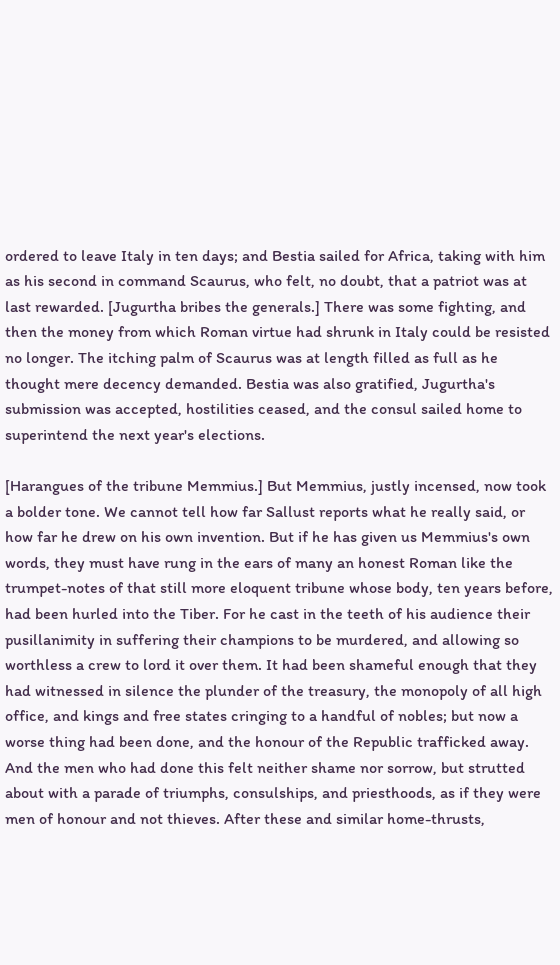ordered to leave Italy in ten days; and Bestia sailed for Africa, taking with him as his second in command Scaurus, who felt, no doubt, that a patriot was at last rewarded. [Jugurtha bribes the generals.] There was some fighting, and then the money from which Roman virtue had shrunk in Italy could be resisted no longer. The itching palm of Scaurus was at length filled as full as he thought mere decency demanded. Bestia was also gratified, Jugurtha's submission was accepted, hostilities ceased, and the consul sailed home to superintend the next year's elections.

[Harangues of the tribune Memmius.] But Memmius, justly incensed, now took a bolder tone. We cannot tell how far Sallust reports what he really said, or how far he drew on his own invention. But if he has given us Memmius's own words, they must have rung in the ears of many an honest Roman like the trumpet-notes of that still more eloquent tribune whose body, ten years before, had been hurled into the Tiber. For he cast in the teeth of his audience their pusillanimity in suffering their champions to be murdered, and allowing so worthless a crew to lord it over them. It had been shameful enough that they had witnessed in silence the plunder of the treasury, the monopoly of all high office, and kings and free states cringing to a handful of nobles; but now a worse thing had been done, and the honour of the Republic trafficked away. And the men who had done this felt neither shame nor sorrow, but strutted about with a parade of triumphs, consulships, and priesthoods, as if they were men of honour and not thieves. After these and similar home-thrusts,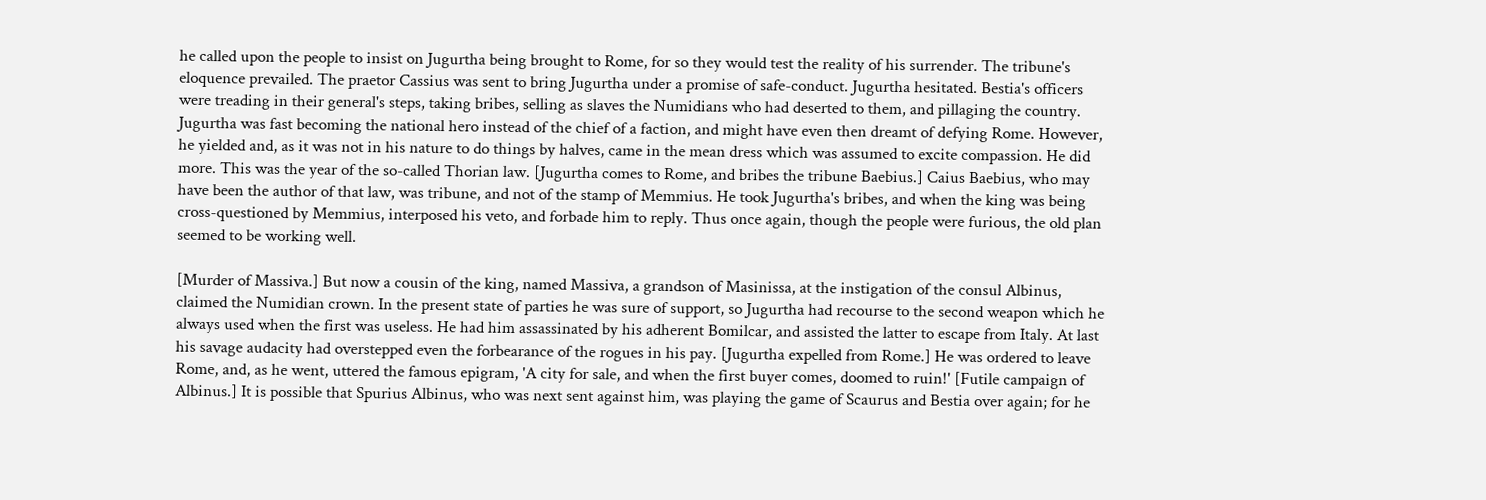he called upon the people to insist on Jugurtha being brought to Rome, for so they would test the reality of his surrender. The tribune's eloquence prevailed. The praetor Cassius was sent to bring Jugurtha under a promise of safe-conduct. Jugurtha hesitated. Bestia's officers were treading in their general's steps, taking bribes, selling as slaves the Numidians who had deserted to them, and pillaging the country. Jugurtha was fast becoming the national hero instead of the chief of a faction, and might have even then dreamt of defying Rome. However, he yielded and, as it was not in his nature to do things by halves, came in the mean dress which was assumed to excite compassion. He did more. This was the year of the so-called Thorian law. [Jugurtha comes to Rome, and bribes the tribune Baebius.] Caius Baebius, who may have been the author of that law, was tribune, and not of the stamp of Memmius. He took Jugurtha's bribes, and when the king was being cross-questioned by Memmius, interposed his veto, and forbade him to reply. Thus once again, though the people were furious, the old plan seemed to be working well.

[Murder of Massiva.] But now a cousin of the king, named Massiva, a grandson of Masinissa, at the instigation of the consul Albinus, claimed the Numidian crown. In the present state of parties he was sure of support, so Jugurtha had recourse to the second weapon which he always used when the first was useless. He had him assassinated by his adherent Bomilcar, and assisted the latter to escape from Italy. At last his savage audacity had overstepped even the forbearance of the rogues in his pay. [Jugurtha expelled from Rome.] He was ordered to leave Rome, and, as he went, uttered the famous epigram, 'A city for sale, and when the first buyer comes, doomed to ruin!' [Futile campaign of Albinus.] It is possible that Spurius Albinus, who was next sent against him, was playing the game of Scaurus and Bestia over again; for he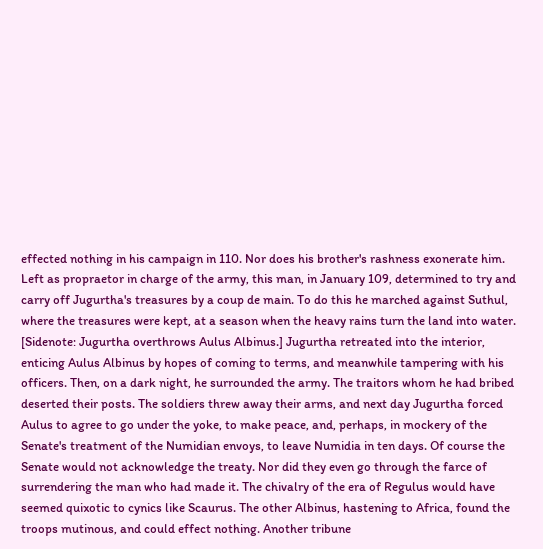effected nothing in his campaign in 110. Nor does his brother's rashness exonerate him. Left as propraetor in charge of the army, this man, in January 109, determined to try and carry off Jugurtha's treasures by a coup de main. To do this he marched against Suthul, where the treasures were kept, at a season when the heavy rains turn the land into water. [Sidenote: Jugurtha overthrows Aulus Albinus.] Jugurtha retreated into the interior, enticing Aulus Albinus by hopes of coming to terms, and meanwhile tampering with his officers. Then, on a dark night, he surrounded the army. The traitors whom he had bribed deserted their posts. The soldiers threw away their arms, and next day Jugurtha forced Aulus to agree to go under the yoke, to make peace, and, perhaps, in mockery of the Senate's treatment of the Numidian envoys, to leave Numidia in ten days. Of course the Senate would not acknowledge the treaty. Nor did they even go through the farce of surrendering the man who had made it. The chivalry of the era of Regulus would have seemed quixotic to cynics like Scaurus. The other Albinus, hastening to Africa, found the troops mutinous, and could effect nothing. Another tribune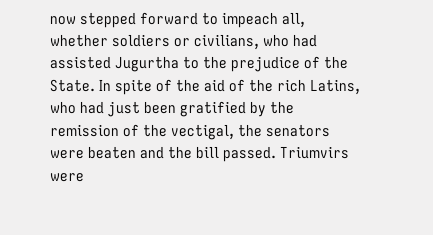now stepped forward to impeach all, whether soldiers or civilians, who had assisted Jugurtha to the prejudice of the State. In spite of the aid of the rich Latins, who had just been gratified by the remission of the vectigal, the senators were beaten and the bill passed. Triumvirs were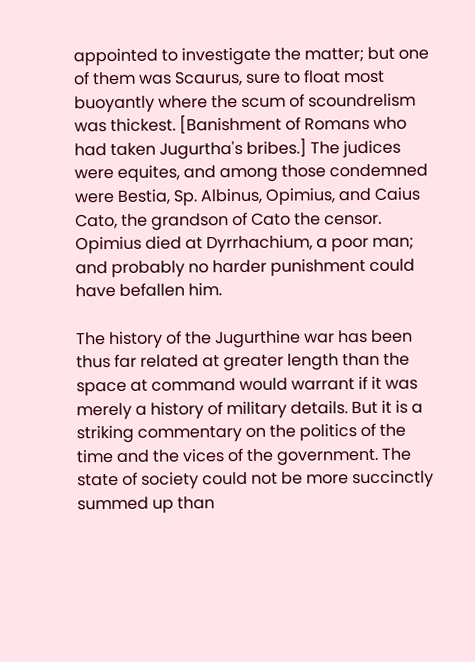appointed to investigate the matter; but one of them was Scaurus, sure to float most buoyantly where the scum of scoundrelism was thickest. [Banishment of Romans who had taken Jugurtha's bribes.] The judices were equites, and among those condemned were Bestia, Sp. Albinus, Opimius, and Caius Cato, the grandson of Cato the censor. Opimius died at Dyrrhachium, a poor man; and probably no harder punishment could have befallen him.

The history of the Jugurthine war has been thus far related at greater length than the space at command would warrant if it was merely a history of military details. But it is a striking commentary on the politics of the time and the vices of the government. The state of society could not be more succinctly summed up than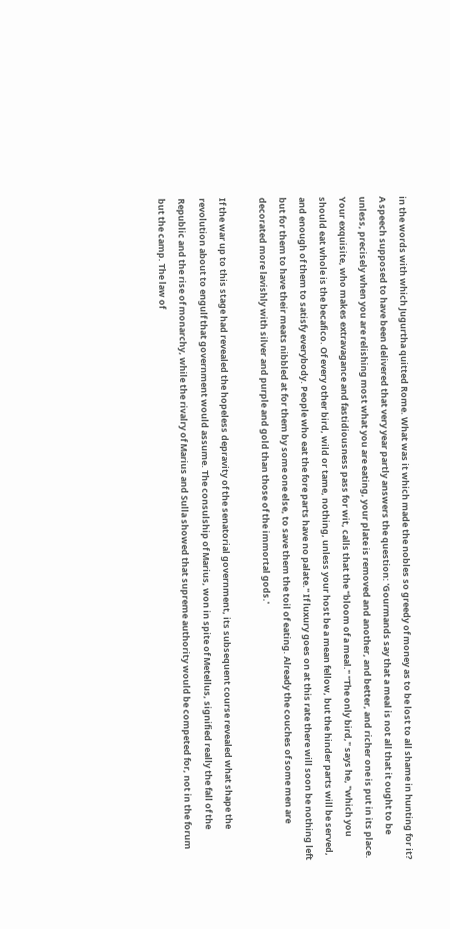in the words with which Jugurtha quitted Rome. What was it which made the nobles so greedy of money as to be lost to all shame in hunting for it? A speech supposed to have been delivered that very year partly answers the question: 'Gourmands say that a meal is not all that it ought to be unless, precisely when you are relishing most what you are eating, your plate is removed and another, and better, and richer one is put in its place. Your exquisite, who makes extravagance and fastidiousness pass for wit, calls that the "bloom of a meal." "The only bird," says he, "which you should eat whole is the becafico. Of every other bird, wild or tame, nothing, unless your host be a mean fellow, but the hinder parts will be served, and enough of them to satisfy everybody. People who eat the fore parts have no palate." If luxury goes on at this rate there will soon be nothing left but for them to have their meats nibbled at for them by some one else, to save them the toil of eating. Already the couches of some men are decorated more lavishly with silver and purple and gold than those of the immortal gods.'

If the war up to this stage had revealed the hopeless depravity of the senatorial government, its subsequent course revealed what shape the revolution about to engulf that government would assume. The consulship of Marius, won in spite of Metellus, signified really the fall of the Republic and the rise of monarchy, while the rivalry of Marius and Sulla showed that supreme authority would be competed for, not in the forum but the camp. The law of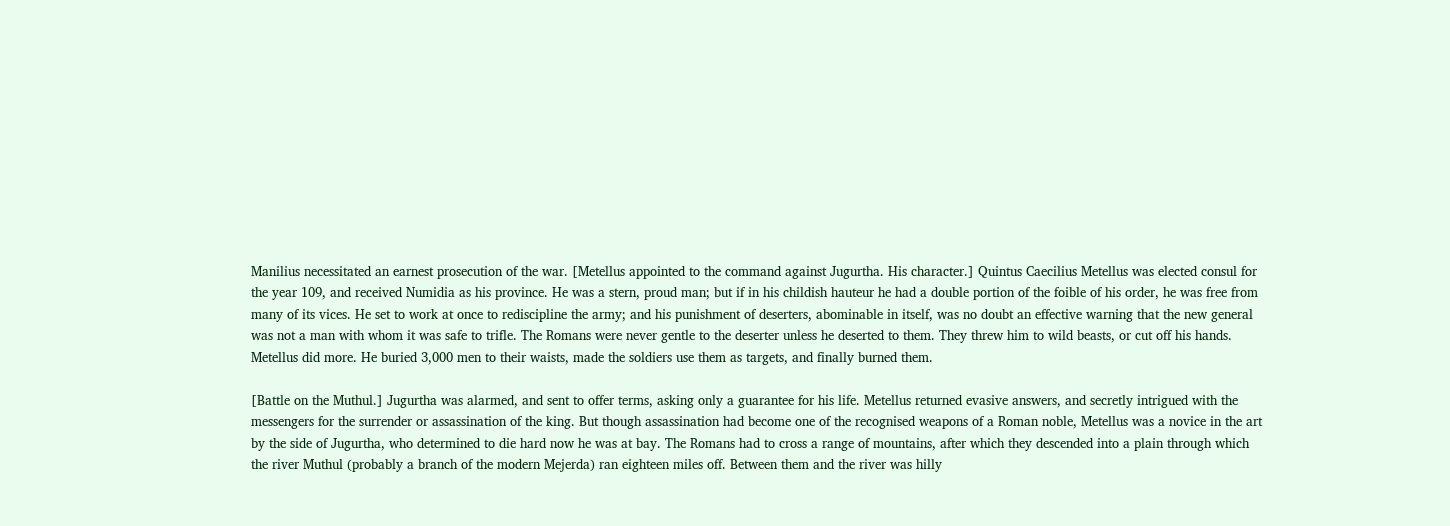Manilius necessitated an earnest prosecution of the war. [Metellus appointed to the command against Jugurtha. His character.] Quintus Caecilius Metellus was elected consul for the year 109, and received Numidia as his province. He was a stern, proud man; but if in his childish hauteur he had a double portion of the foible of his order, he was free from many of its vices. He set to work at once to rediscipline the army; and his punishment of deserters, abominable in itself, was no doubt an effective warning that the new general was not a man with whom it was safe to trifle. The Romans were never gentle to the deserter unless he deserted to them. They threw him to wild beasts, or cut off his hands. Metellus did more. He buried 3,000 men to their waists, made the soldiers use them as targets, and finally burned them.

[Battle on the Muthul.] Jugurtha was alarmed, and sent to offer terms, asking only a guarantee for his life. Metellus returned evasive answers, and secretly intrigued with the messengers for the surrender or assassination of the king. But though assassination had become one of the recognised weapons of a Roman noble, Metellus was a novice in the art by the side of Jugurtha, who determined to die hard now he was at bay. The Romans had to cross a range of mountains, after which they descended into a plain through which the river Muthul (probably a branch of the modern Mejerda) ran eighteen miles off. Between them and the river was hilly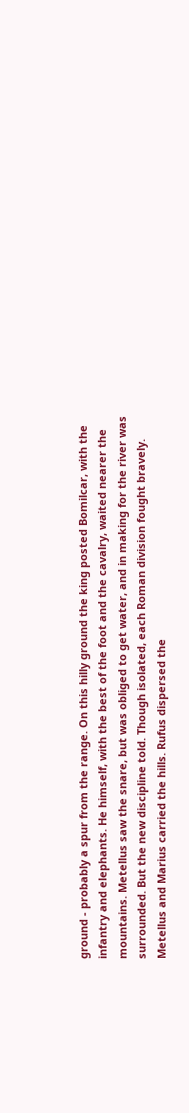ground - probably a spur from the range. On this hilly ground the king posted Bomilcar, with the infantry and elephants. He himself, with the best of the foot and the cavalry, waited nearer the mountains. Metellus saw the snare, but was obliged to get water, and in making for the river was surrounded. But the new discipline told. Though isolated, each Roman division fought bravely. Metellus and Marius carried the hills. Rufus dispersed the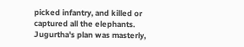picked infantry, and killed or captured all the elephants. Jugurtha's plan was masterly,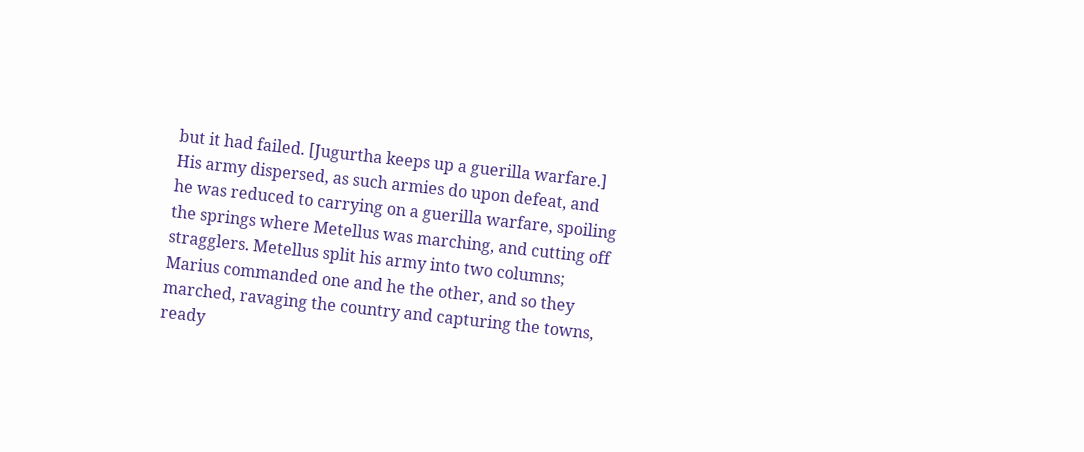but it had failed. [Jugurtha keeps up a guerilla warfare.] His army dispersed, as such armies do upon defeat, and he was reduced to carrying on a guerilla warfare, spoiling the springs where Metellus was marching, and cutting off stragglers. Metellus split his army into two columns; Marius commanded one and he the other, and so they marched, ravaging the country and capturing the towns, ready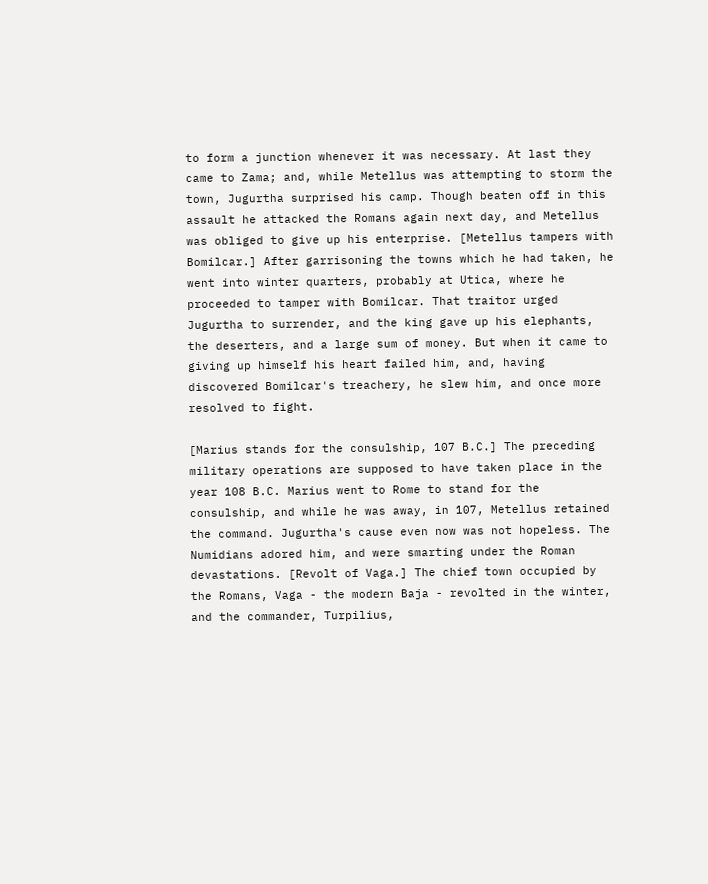to form a junction whenever it was necessary. At last they came to Zama; and, while Metellus was attempting to storm the town, Jugurtha surprised his camp. Though beaten off in this assault he attacked the Romans again next day, and Metellus was obliged to give up his enterprise. [Metellus tampers with Bomilcar.] After garrisoning the towns which he had taken, he went into winter quarters, probably at Utica, where he proceeded to tamper with Bomilcar. That traitor urged Jugurtha to surrender, and the king gave up his elephants, the deserters, and a large sum of money. But when it came to giving up himself his heart failed him, and, having discovered Bomilcar's treachery, he slew him, and once more resolved to fight.

[Marius stands for the consulship, 107 B.C.] The preceding military operations are supposed to have taken place in the year 108 B.C. Marius went to Rome to stand for the consulship, and while he was away, in 107, Metellus retained the command. Jugurtha's cause even now was not hopeless. The Numidians adored him, and were smarting under the Roman devastations. [Revolt of Vaga.] The chief town occupied by the Romans, Vaga - the modern Baja - revolted in the winter, and the commander, Turpilius,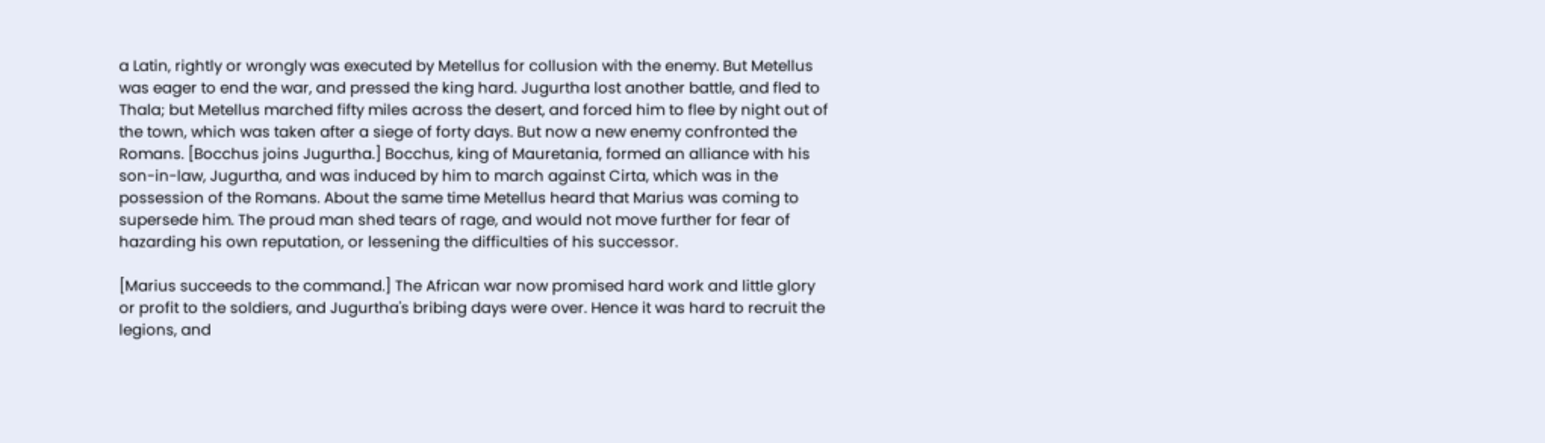a Latin, rightly or wrongly was executed by Metellus for collusion with the enemy. But Metellus was eager to end the war, and pressed the king hard. Jugurtha lost another battle, and fled to Thala; but Metellus marched fifty miles across the desert, and forced him to flee by night out of the town, which was taken after a siege of forty days. But now a new enemy confronted the Romans. [Bocchus joins Jugurtha.] Bocchus, king of Mauretania, formed an alliance with his son-in-law, Jugurtha, and was induced by him to march against Cirta, which was in the possession of the Romans. About the same time Metellus heard that Marius was coming to supersede him. The proud man shed tears of rage, and would not move further for fear of hazarding his own reputation, or lessening the difficulties of his successor.

[Marius succeeds to the command.] The African war now promised hard work and little glory or profit to the soldiers, and Jugurtha's bribing days were over. Hence it was hard to recruit the legions, and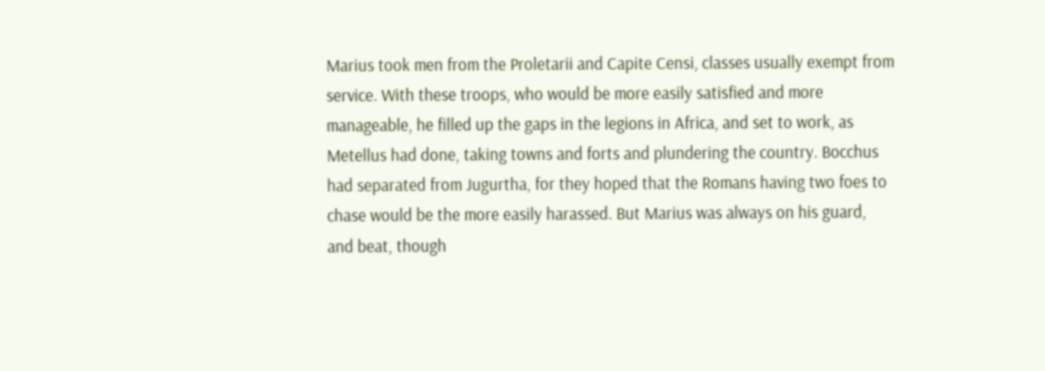Marius took men from the Proletarii and Capite Censi, classes usually exempt from service. With these troops, who would be more easily satisfied and more manageable, he filled up the gaps in the legions in Africa, and set to work, as Metellus had done, taking towns and forts and plundering the country. Bocchus had separated from Jugurtha, for they hoped that the Romans having two foes to chase would be the more easily harassed. But Marius was always on his guard, and beat, though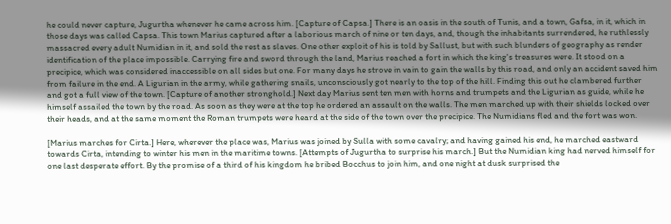he could never capture, Jugurtha whenever he came across him. [Capture of Capsa.] There is an oasis in the south of Tunis, and a town, Gafsa, in it, which in those days was called Capsa. This town Marius captured after a laborious march of nine or ten days, and, though the inhabitants surrendered, he ruthlessly massacred every adult Numidian in it, and sold the rest as slaves. One other exploit of his is told by Sallust, but with such blunders of geography as render identification of the place impossible. Carrying fire and sword through the land, Marius reached a fort in which the king's treasures were. It stood on a precipice, which was considered inaccessible on all sides but one. For many days he strove in vain to gain the walls by this road, and only an accident saved him from failure in the end. A Ligurian in the army, while gathering snails, unconsciously got nearly to the top of the hill. Finding this out he clambered further and got a full view of the town. [Capture of another stronghold.] Next day Marius sent ten men with horns and trumpets and the Ligurian as guide, while he himself assailed the town by the road. As soon as they were at the top he ordered an assault on the walls. The men marched up with their shields locked over their heads, and at the same moment the Roman trumpets were heard at the side of the town over the precipice. The Numidians fled and the fort was won.

[Marius marches for Cirta.] Here, wherever the place was, Marius was joined by Sulla with some cavalry; and having gained his end, he marched eastward towards Cirta, intending to winter his men in the maritime towns. [Attempts of Jugurtha to surprise his march.] But the Numidian king had nerved himself for one last desperate effort. By the promise of a third of his kingdom he bribed Bocchus to join him, and one night at dusk surprised the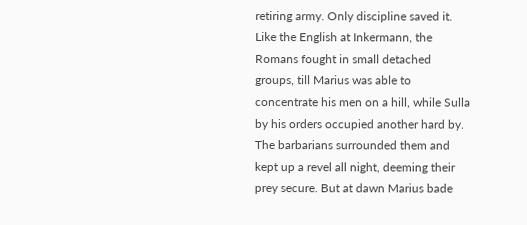retiring army. Only discipline saved it. Like the English at Inkermann, the Romans fought in small detached groups, till Marius was able to concentrate his men on a hill, while Sulla by his orders occupied another hard by. The barbarians surrounded them and kept up a revel all night, deeming their prey secure. But at dawn Marius bade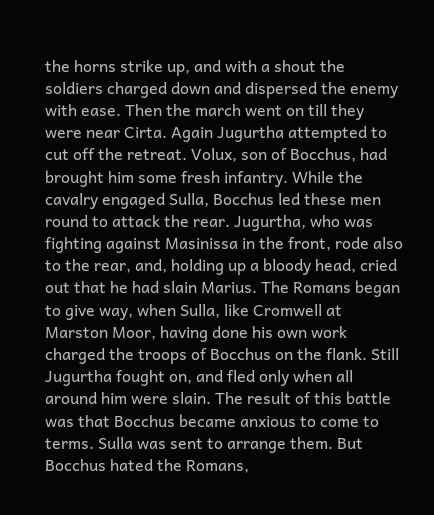the horns strike up, and with a shout the soldiers charged down and dispersed the enemy with ease. Then the march went on till they were near Cirta. Again Jugurtha attempted to cut off the retreat. Volux, son of Bocchus, had brought him some fresh infantry. While the cavalry engaged Sulla, Bocchus led these men round to attack the rear. Jugurtha, who was fighting against Masinissa in the front, rode also to the rear, and, holding up a bloody head, cried out that he had slain Marius. The Romans began to give way, when Sulla, like Cromwell at Marston Moor, having done his own work charged the troops of Bocchus on the flank. Still Jugurtha fought on, and fled only when all around him were slain. The result of this battle was that Bocchus became anxious to come to terms. Sulla was sent to arrange them. But Bocchus hated the Romans,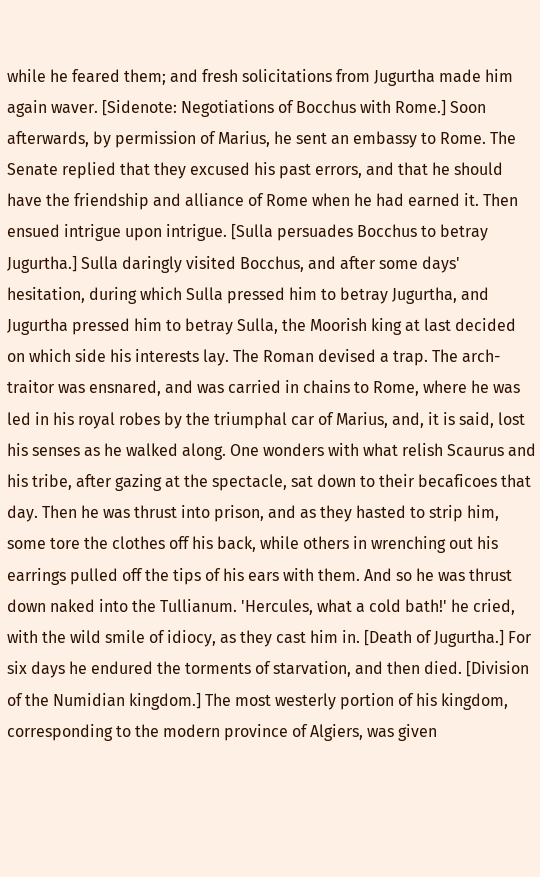while he feared them; and fresh solicitations from Jugurtha made him again waver. [Sidenote: Negotiations of Bocchus with Rome.] Soon afterwards, by permission of Marius, he sent an embassy to Rome. The Senate replied that they excused his past errors, and that he should have the friendship and alliance of Rome when he had earned it. Then ensued intrigue upon intrigue. [Sulla persuades Bocchus to betray Jugurtha.] Sulla daringly visited Bocchus, and after some days' hesitation, during which Sulla pressed him to betray Jugurtha, and Jugurtha pressed him to betray Sulla, the Moorish king at last decided on which side his interests lay. The Roman devised a trap. The arch-traitor was ensnared, and was carried in chains to Rome, where he was led in his royal robes by the triumphal car of Marius, and, it is said, lost his senses as he walked along. One wonders with what relish Scaurus and his tribe, after gazing at the spectacle, sat down to their becaficoes that day. Then he was thrust into prison, and as they hasted to strip him, some tore the clothes off his back, while others in wrenching out his earrings pulled off the tips of his ears with them. And so he was thrust down naked into the Tullianum. 'Hercules, what a cold bath!' he cried, with the wild smile of idiocy, as they cast him in. [Death of Jugurtha.] For six days he endured the torments of starvation, and then died. [Division of the Numidian kingdom.] The most westerly portion of his kingdom, corresponding to the modern province of Algiers, was given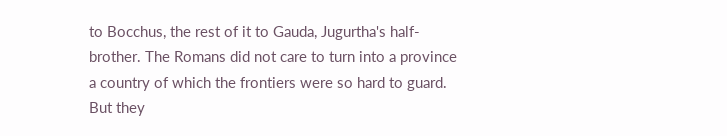to Bocchus, the rest of it to Gauda, Jugurtha's half-brother. The Romans did not care to turn into a province a country of which the frontiers were so hard to guard. But they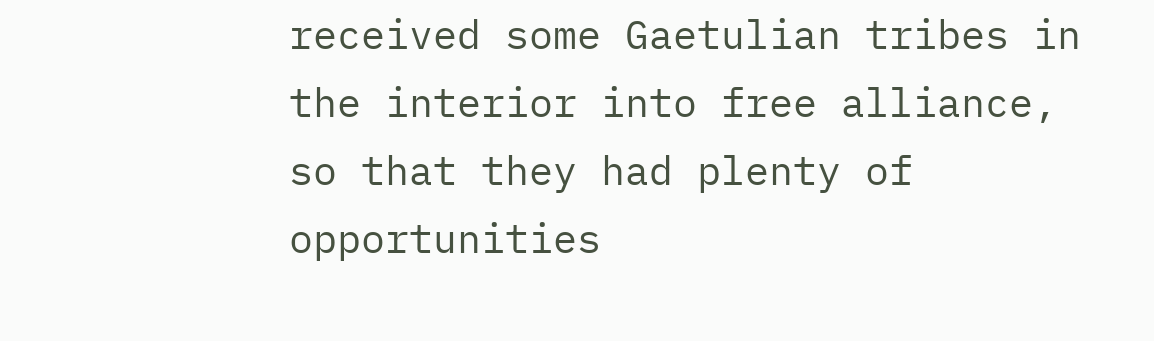received some Gaetulian tribes in the interior into free alliance, so that they had plenty of opportunities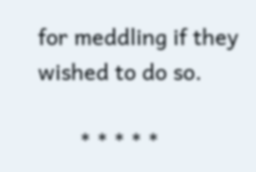for meddling if they wished to do so.

       * * * * *